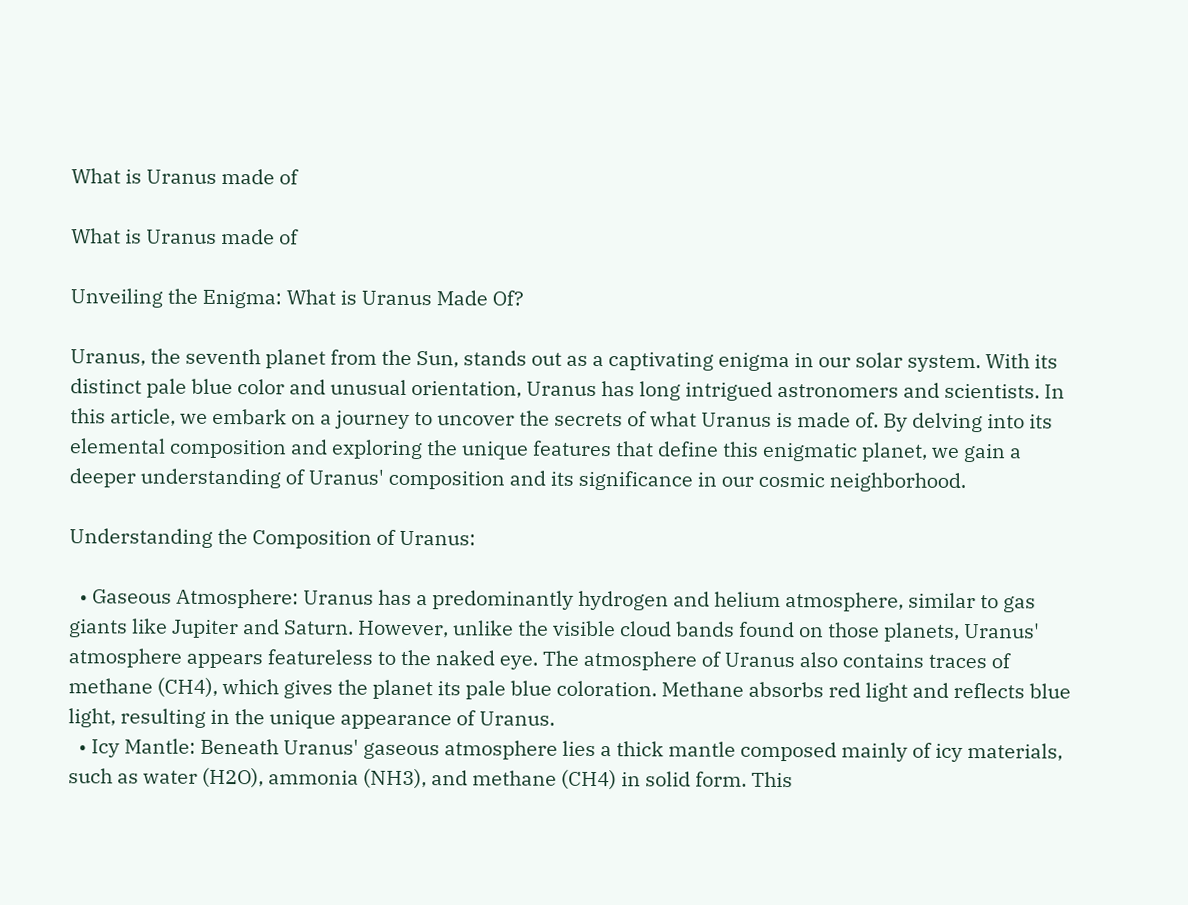What is Uranus made of

What is Uranus made of

Unveiling the Enigma: What is Uranus Made Of?

Uranus, the seventh planet from the Sun, stands out as a captivating enigma in our solar system. With its distinct pale blue color and unusual orientation, Uranus has long intrigued astronomers and scientists. In this article, we embark on a journey to uncover the secrets of what Uranus is made of. By delving into its elemental composition and exploring the unique features that define this enigmatic planet, we gain a deeper understanding of Uranus' composition and its significance in our cosmic neighborhood.

Understanding the Composition of Uranus:

  • Gaseous Atmosphere: Uranus has a predominantly hydrogen and helium atmosphere, similar to gas giants like Jupiter and Saturn. However, unlike the visible cloud bands found on those planets, Uranus' atmosphere appears featureless to the naked eye. The atmosphere of Uranus also contains traces of methane (CH4), which gives the planet its pale blue coloration. Methane absorbs red light and reflects blue light, resulting in the unique appearance of Uranus.
  • Icy Mantle: Beneath Uranus' gaseous atmosphere lies a thick mantle composed mainly of icy materials, such as water (H2O), ammonia (NH3), and methane (CH4) in solid form. This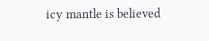icy mantle is believed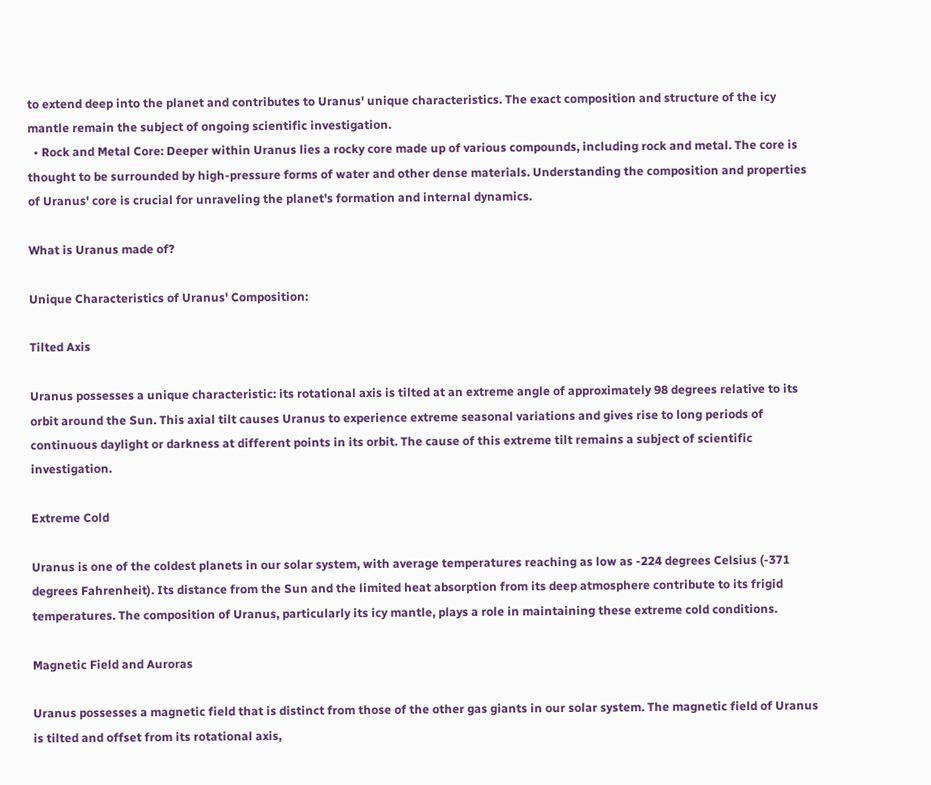to extend deep into the planet and contributes to Uranus' unique characteristics. The exact composition and structure of the icy mantle remain the subject of ongoing scientific investigation.
  • Rock and Metal Core: Deeper within Uranus lies a rocky core made up of various compounds, including rock and metal. The core is thought to be surrounded by high-pressure forms of water and other dense materials. Understanding the composition and properties of Uranus' core is crucial for unraveling the planet's formation and internal dynamics.

What is Uranus made of?

Unique Characteristics of Uranus' Composition:

Tilted Axis

Uranus possesses a unique characteristic: its rotational axis is tilted at an extreme angle of approximately 98 degrees relative to its orbit around the Sun. This axial tilt causes Uranus to experience extreme seasonal variations and gives rise to long periods of continuous daylight or darkness at different points in its orbit. The cause of this extreme tilt remains a subject of scientific investigation.

Extreme Cold

Uranus is one of the coldest planets in our solar system, with average temperatures reaching as low as -224 degrees Celsius (-371 degrees Fahrenheit). Its distance from the Sun and the limited heat absorption from its deep atmosphere contribute to its frigid temperatures. The composition of Uranus, particularly its icy mantle, plays a role in maintaining these extreme cold conditions.

Magnetic Field and Auroras

Uranus possesses a magnetic field that is distinct from those of the other gas giants in our solar system. The magnetic field of Uranus is tilted and offset from its rotational axis,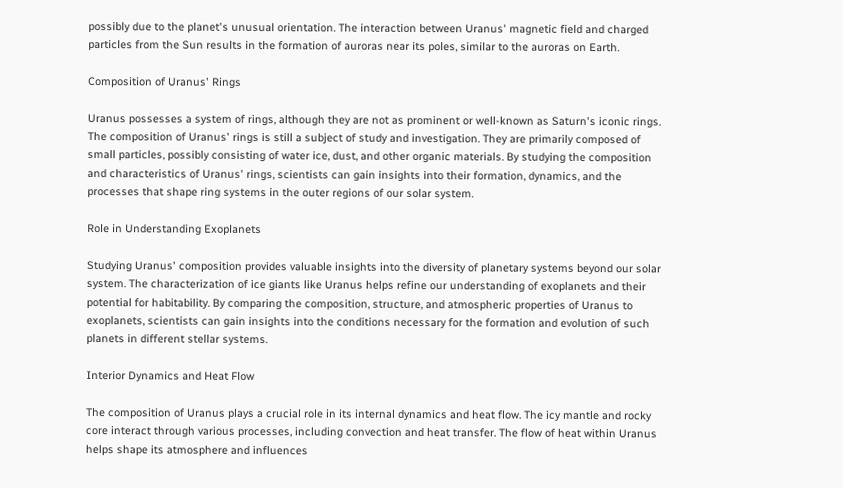possibly due to the planet's unusual orientation. The interaction between Uranus' magnetic field and charged particles from the Sun results in the formation of auroras near its poles, similar to the auroras on Earth.

Composition of Uranus' Rings

Uranus possesses a system of rings, although they are not as prominent or well-known as Saturn's iconic rings. The composition of Uranus' rings is still a subject of study and investigation. They are primarily composed of small particles, possibly consisting of water ice, dust, and other organic materials. By studying the composition and characteristics of Uranus' rings, scientists can gain insights into their formation, dynamics, and the processes that shape ring systems in the outer regions of our solar system.

Role in Understanding Exoplanets

Studying Uranus' composition provides valuable insights into the diversity of planetary systems beyond our solar system. The characterization of ice giants like Uranus helps refine our understanding of exoplanets and their potential for habitability. By comparing the composition, structure, and atmospheric properties of Uranus to exoplanets, scientists can gain insights into the conditions necessary for the formation and evolution of such planets in different stellar systems.

Interior Dynamics and Heat Flow

The composition of Uranus plays a crucial role in its internal dynamics and heat flow. The icy mantle and rocky core interact through various processes, including convection and heat transfer. The flow of heat within Uranus helps shape its atmosphere and influences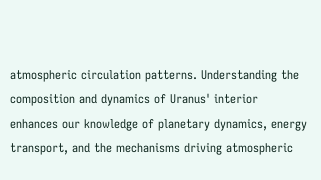atmospheric circulation patterns. Understanding the composition and dynamics of Uranus' interior enhances our knowledge of planetary dynamics, energy transport, and the mechanisms driving atmospheric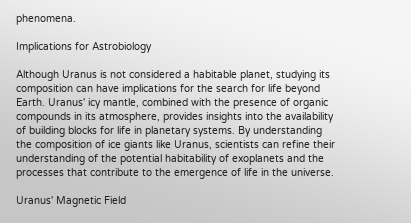phenomena.

Implications for Astrobiology

Although Uranus is not considered a habitable planet, studying its composition can have implications for the search for life beyond Earth. Uranus' icy mantle, combined with the presence of organic compounds in its atmosphere, provides insights into the availability of building blocks for life in planetary systems. By understanding the composition of ice giants like Uranus, scientists can refine their understanding of the potential habitability of exoplanets and the processes that contribute to the emergence of life in the universe.

Uranus' Magnetic Field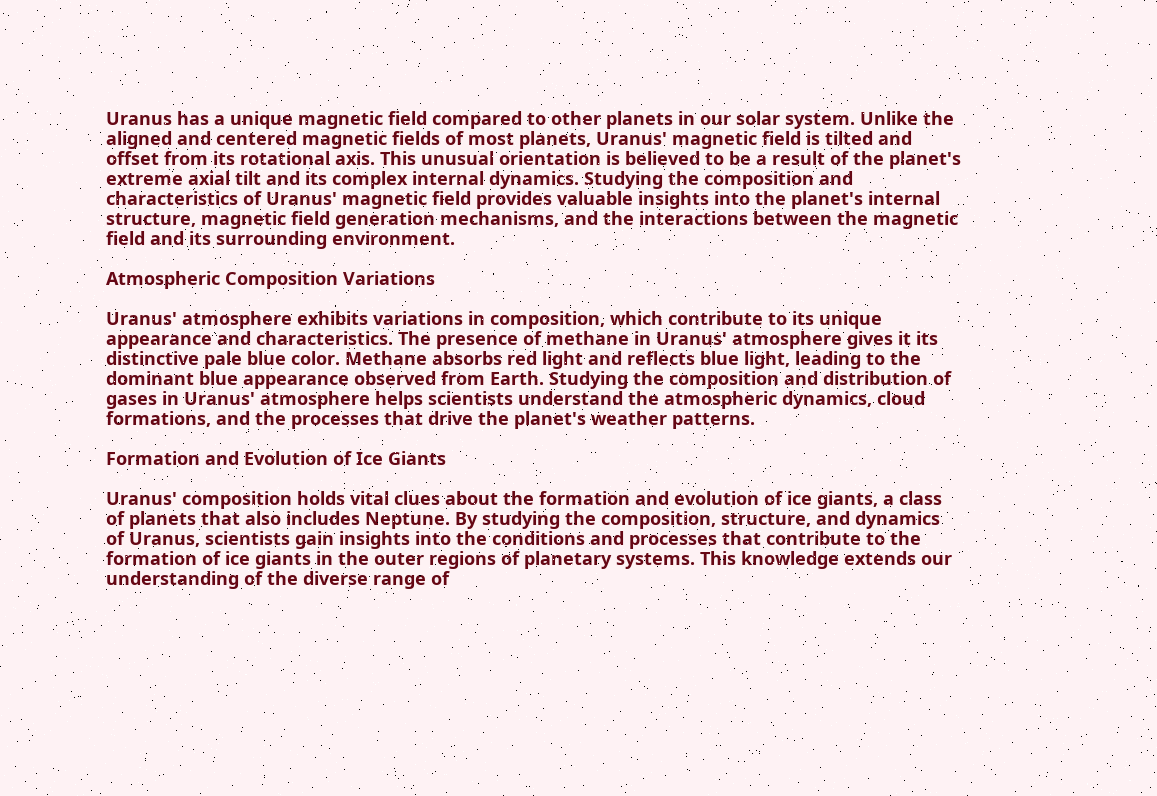Uranus has a unique magnetic field compared to other planets in our solar system. Unlike the aligned and centered magnetic fields of most planets, Uranus' magnetic field is tilted and offset from its rotational axis. This unusual orientation is believed to be a result of the planet's extreme axial tilt and its complex internal dynamics. Studying the composition and characteristics of Uranus' magnetic field provides valuable insights into the planet's internal structure, magnetic field generation mechanisms, and the interactions between the magnetic field and its surrounding environment.

Atmospheric Composition Variations

Uranus' atmosphere exhibits variations in composition, which contribute to its unique appearance and characteristics. The presence of methane in Uranus' atmosphere gives it its distinctive pale blue color. Methane absorbs red light and reflects blue light, leading to the dominant blue appearance observed from Earth. Studying the composition and distribution of gases in Uranus' atmosphere helps scientists understand the atmospheric dynamics, cloud formations, and the processes that drive the planet's weather patterns.

Formation and Evolution of Ice Giants

Uranus' composition holds vital clues about the formation and evolution of ice giants, a class of planets that also includes Neptune. By studying the composition, structure, and dynamics of Uranus, scientists gain insights into the conditions and processes that contribute to the formation of ice giants in the outer regions of planetary systems. This knowledge extends our understanding of the diverse range of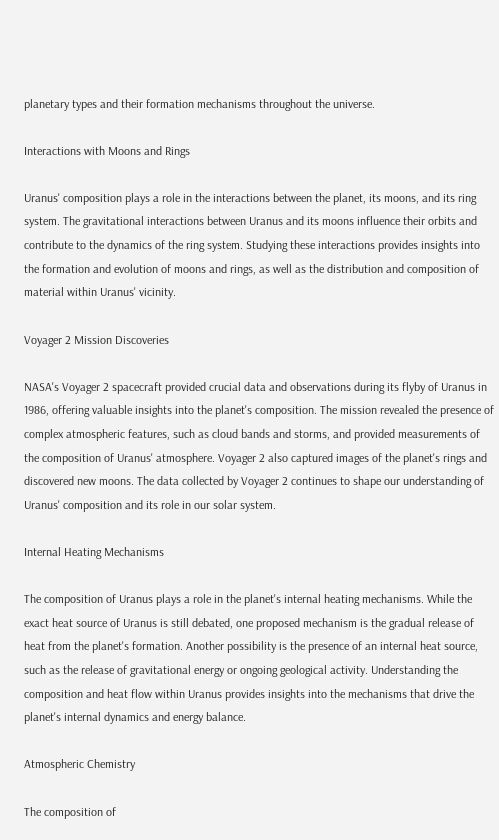planetary types and their formation mechanisms throughout the universe.

Interactions with Moons and Rings

Uranus' composition plays a role in the interactions between the planet, its moons, and its ring system. The gravitational interactions between Uranus and its moons influence their orbits and contribute to the dynamics of the ring system. Studying these interactions provides insights into the formation and evolution of moons and rings, as well as the distribution and composition of material within Uranus' vicinity.

Voyager 2 Mission Discoveries

NASA's Voyager 2 spacecraft provided crucial data and observations during its flyby of Uranus in 1986, offering valuable insights into the planet's composition. The mission revealed the presence of complex atmospheric features, such as cloud bands and storms, and provided measurements of the composition of Uranus' atmosphere. Voyager 2 also captured images of the planet's rings and discovered new moons. The data collected by Voyager 2 continues to shape our understanding of Uranus' composition and its role in our solar system.

Internal Heating Mechanisms

The composition of Uranus plays a role in the planet's internal heating mechanisms. While the exact heat source of Uranus is still debated, one proposed mechanism is the gradual release of heat from the planet's formation. Another possibility is the presence of an internal heat source, such as the release of gravitational energy or ongoing geological activity. Understanding the composition and heat flow within Uranus provides insights into the mechanisms that drive the planet's internal dynamics and energy balance.

Atmospheric Chemistry

The composition of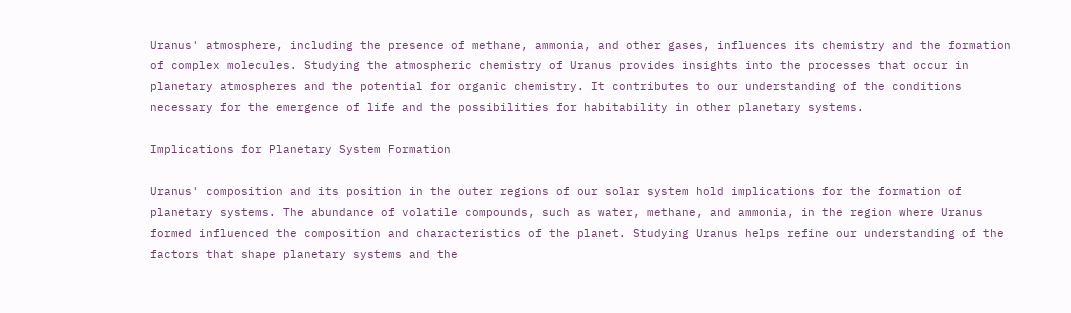Uranus' atmosphere, including the presence of methane, ammonia, and other gases, influences its chemistry and the formation of complex molecules. Studying the atmospheric chemistry of Uranus provides insights into the processes that occur in planetary atmospheres and the potential for organic chemistry. It contributes to our understanding of the conditions necessary for the emergence of life and the possibilities for habitability in other planetary systems.

Implications for Planetary System Formation

Uranus' composition and its position in the outer regions of our solar system hold implications for the formation of planetary systems. The abundance of volatile compounds, such as water, methane, and ammonia, in the region where Uranus formed influenced the composition and characteristics of the planet. Studying Uranus helps refine our understanding of the factors that shape planetary systems and the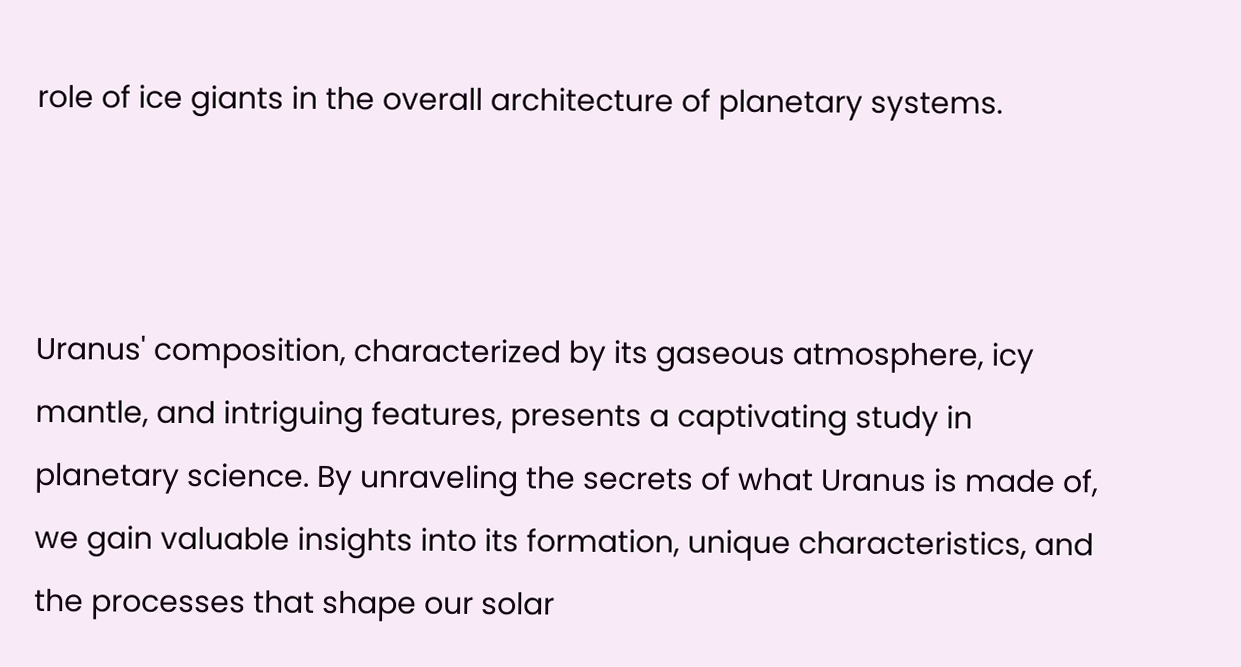role of ice giants in the overall architecture of planetary systems.



Uranus' composition, characterized by its gaseous atmosphere, icy mantle, and intriguing features, presents a captivating study in planetary science. By unraveling the secrets of what Uranus is made of, we gain valuable insights into its formation, unique characteristics, and the processes that shape our solar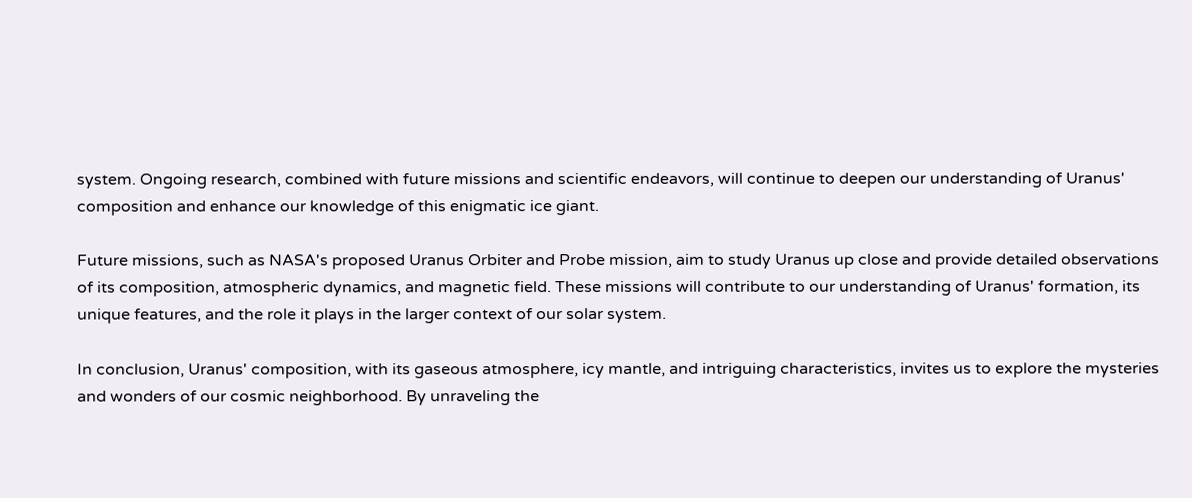system. Ongoing research, combined with future missions and scientific endeavors, will continue to deepen our understanding of Uranus' composition and enhance our knowledge of this enigmatic ice giant.

Future missions, such as NASA's proposed Uranus Orbiter and Probe mission, aim to study Uranus up close and provide detailed observations of its composition, atmospheric dynamics, and magnetic field. These missions will contribute to our understanding of Uranus' formation, its unique features, and the role it plays in the larger context of our solar system.

In conclusion, Uranus' composition, with its gaseous atmosphere, icy mantle, and intriguing characteristics, invites us to explore the mysteries and wonders of our cosmic neighborhood. By unraveling the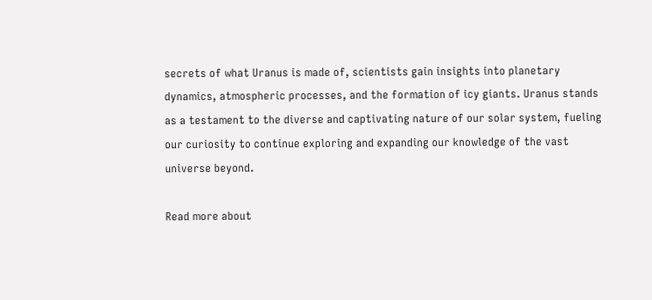secrets of what Uranus is made of, scientists gain insights into planetary dynamics, atmospheric processes, and the formation of icy giants. Uranus stands as a testament to the diverse and captivating nature of our solar system, fueling our curiosity to continue exploring and expanding our knowledge of the vast universe beyond.

Read more about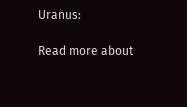Uranus:

Read more about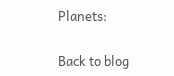Planets:

Back to blog